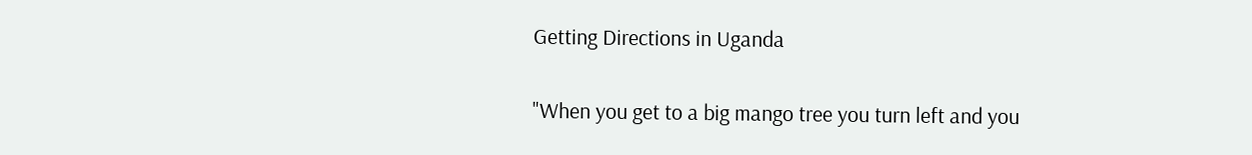Getting Directions in Uganda

"When you get to a big mango tree you turn left and you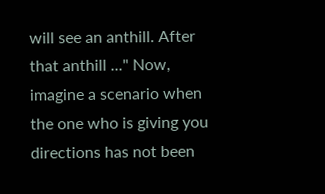will see an anthill. After that anthill ..." Now, imagine a scenario when the one who is giving you directions has not been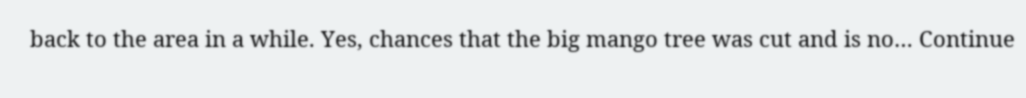back to the area in a while. Yes, chances that the big mango tree was cut and is no… Continue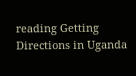reading Getting Directions in Uganda